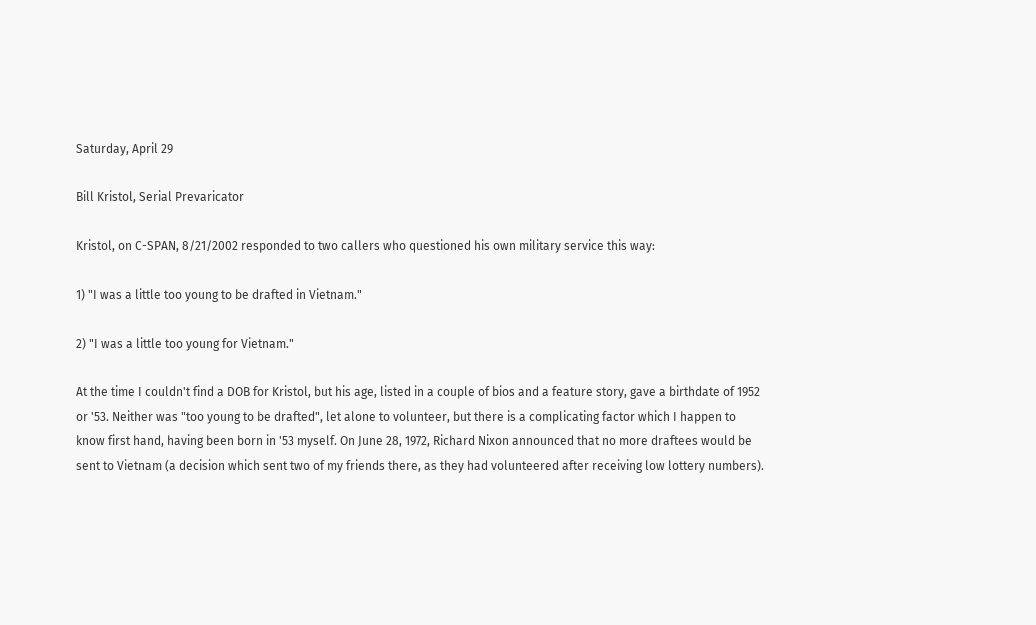Saturday, April 29

Bill Kristol, Serial Prevaricator

Kristol, on C-SPAN, 8/21/2002 responded to two callers who questioned his own military service this way:

1) "I was a little too young to be drafted in Vietnam."

2) "I was a little too young for Vietnam."

At the time I couldn't find a DOB for Kristol, but his age, listed in a couple of bios and a feature story, gave a birthdate of 1952 or '53. Neither was "too young to be drafted", let alone to volunteer, but there is a complicating factor which I happen to know first hand, having been born in '53 myself. On June 28, 1972, Richard Nixon announced that no more draftees would be sent to Vietnam (a decision which sent two of my friends there, as they had volunteered after receiving low lottery numbers).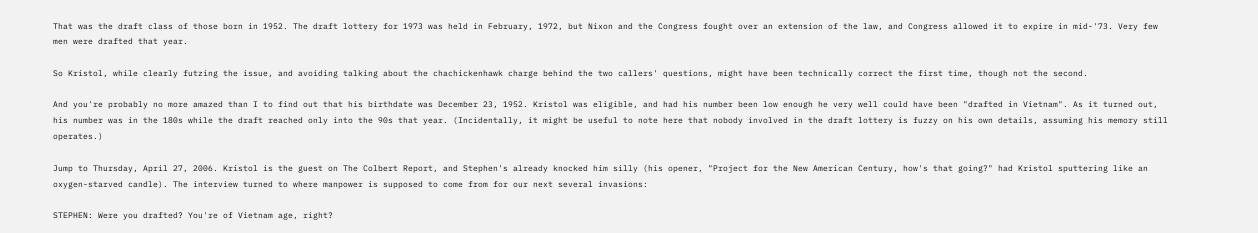That was the draft class of those born in 1952. The draft lottery for 1973 was held in February, 1972, but Nixon and the Congress fought over an extension of the law, and Congress allowed it to expire in mid-'73. Very few men were drafted that year.

So Kristol, while clearly futzing the issue, and avoiding talking about the chachickenhawk charge behind the two callers' questions, might have been technically correct the first time, though not the second.

And you're probably no more amazed than I to find out that his birthdate was December 23, 1952. Kristol was eligible, and had his number been low enough he very well could have been "drafted in Vietnam". As it turned out, his number was in the 180s while the draft reached only into the 90s that year. (Incidentally, it might be useful to note here that nobody involved in the draft lottery is fuzzy on his own details, assuming his memory still operates.)

Jump to Thursday, April 27, 2006. Kristol is the guest on The Colbert Report, and Stephen's already knocked him silly (his opener, "Project for the New American Century, how's that going?" had Kristol sputtering like an oxygen-starved candle). The interview turned to where manpower is supposed to come from for our next several invasions:

STEPHEN: Were you drafted? You're of Vietnam age, right?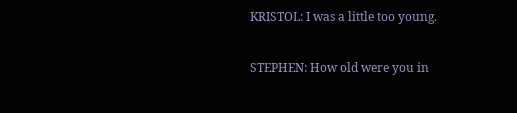KRISTOL: I was a little too young.

STEPHEN: How old were you in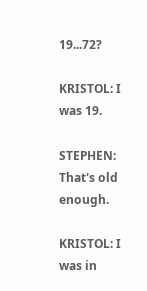19...72?

KRISTOL: I was 19.

STEPHEN: That's old enough.

KRISTOL: I was in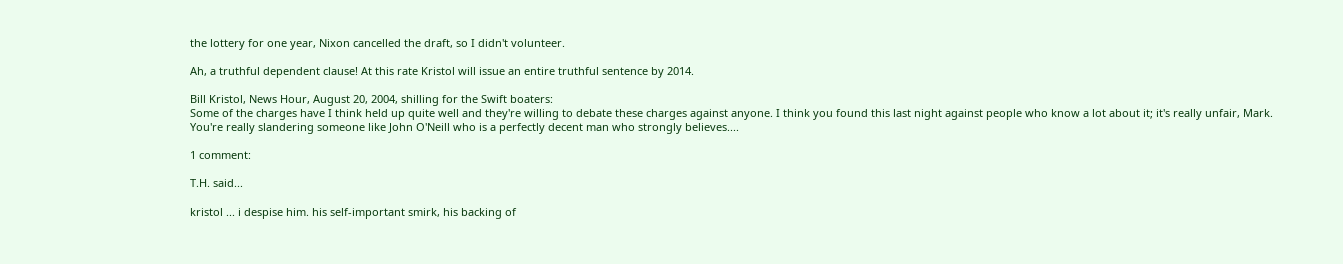the lottery for one year, Nixon cancelled the draft, so I didn't volunteer.

Ah, a truthful dependent clause! At this rate Kristol will issue an entire truthful sentence by 2014.

Bill Kristol, News Hour, August 20, 2004, shilling for the Swift boaters:
Some of the charges have I think held up quite well and they're willing to debate these charges against anyone. I think you found this last night against people who know a lot about it; it's really unfair, Mark. You're really slandering someone like John O'Neill who is a perfectly decent man who strongly believes....

1 comment:

T.H. said...

kristol ... i despise him. his self-important smirk, his backing of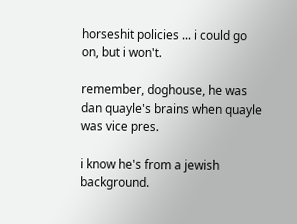horseshit policies ... i could go on, but i won't.

remember, doghouse, he was dan quayle's brains when quayle was vice pres.

i know he's from a jewish background.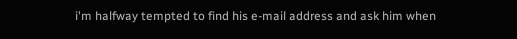i'm halfway tempted to find his e-mail address and ask him when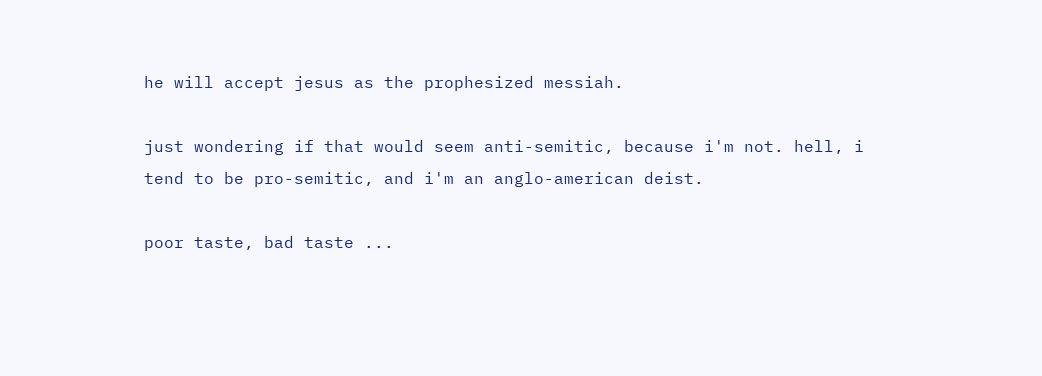he will accept jesus as the prophesized messiah.

just wondering if that would seem anti-semitic, because i'm not. hell, i tend to be pro-semitic, and i'm an anglo-american deist.

poor taste, bad taste ...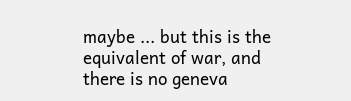maybe ... but this is the equivalent of war, and there is no geneva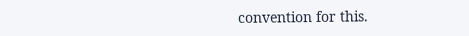convention for this.